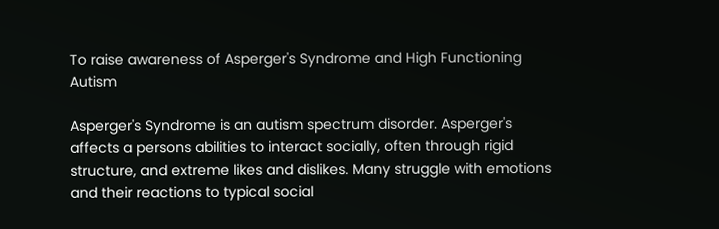To raise awareness of Asperger's Syndrome and High Functioning Autism

Asperger's Syndrome is an autism spectrum disorder. Asperger's affects a persons abilities to interact socially, often through rigid structure, and extreme likes and dislikes. Many struggle with emotions and their reactions to typical social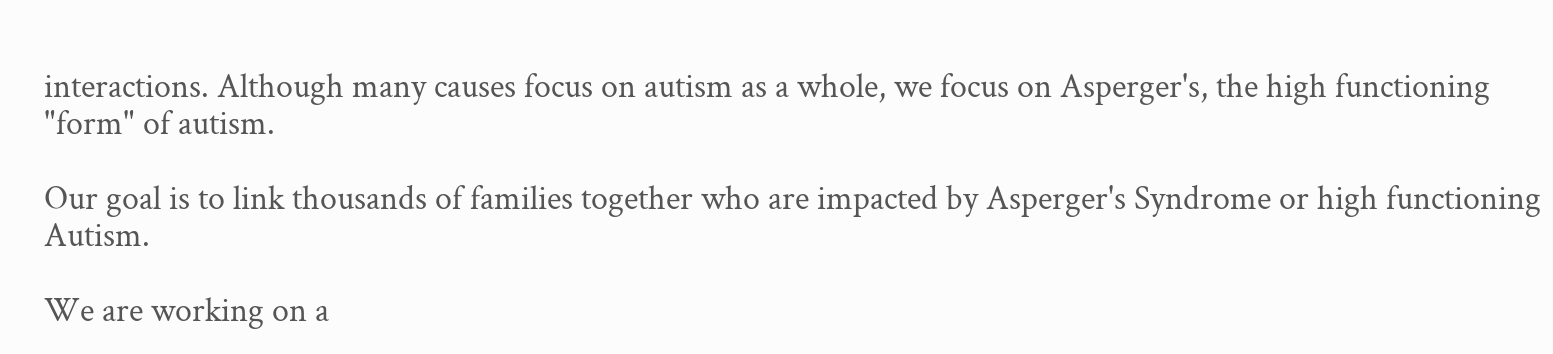interactions. Although many causes focus on autism as a whole, we focus on Asperger's, the high functioning "form" of autism.

Our goal is to link thousands of families together who are impacted by Asperger's Syndrome or high functioning Autism.

We are working on a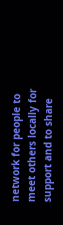network for people to meet others locally for support and to share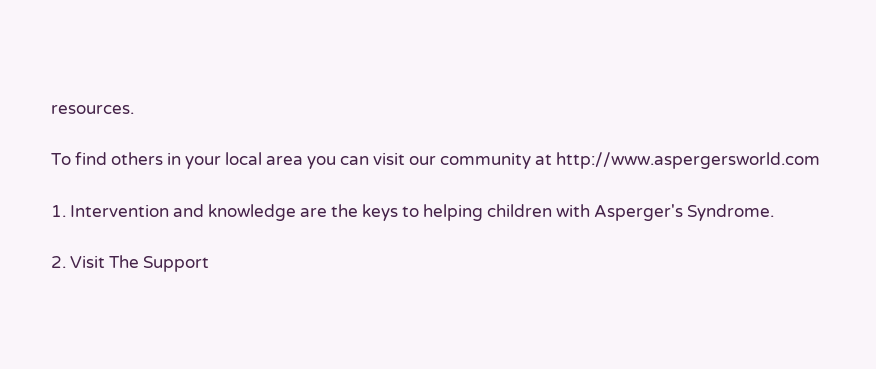resources.

To find others in your local area you can visit our community at http://www.aspergersworld.com

1. Intervention and knowledge are the keys to helping children with Asperger's Syndrome.

2. Visit The Support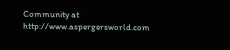Community at http://www.aspergersworld.com